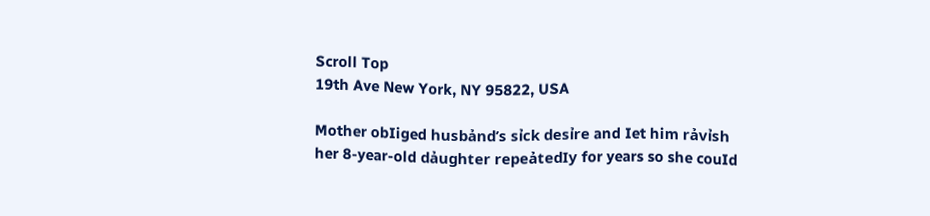Scroll Top
19th Ave New York, NY 95822, USA

Mother obIiged husbảnd’s sỉck desỉre and Iet him rảvỉsh her 8-year-old dảughter repeảtedIy for years so she couId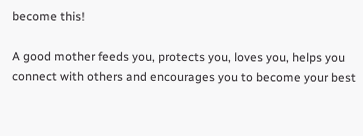become this!

A good mother feeds you, protects you, loves you, helps you connect with others and encourages you to become your best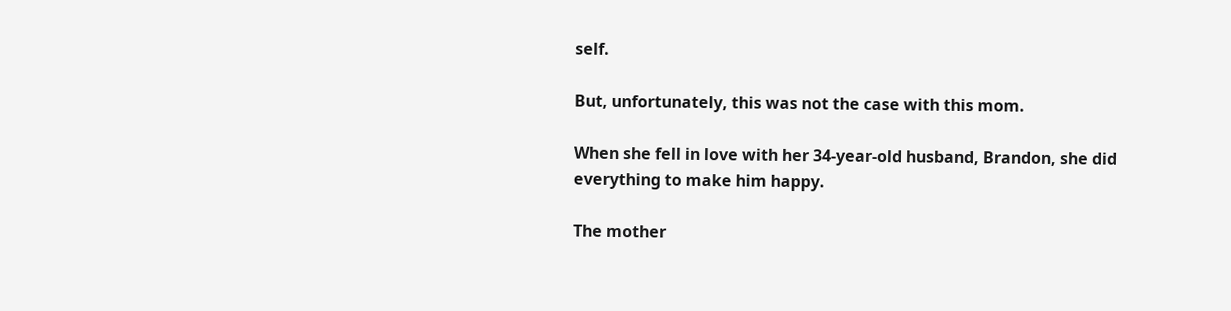self.

But, unfortunately, this was not the case with this mom.

When she fell in love with her 34-year-old husband, Brandon, she did everything to make him happy.

The mother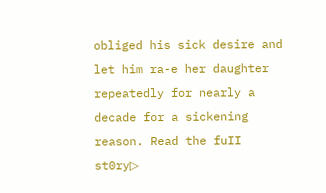obliged his sick desire and let him ra-e her daughter repeatedly for nearly a decade for a sickening reason. Read the fuII st0ry▷